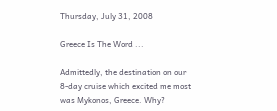Thursday, July 31, 2008

Greece Is The Word ...

Admittedly, the destination on our 8-day cruise which excited me most was Mykonos, Greece. Why?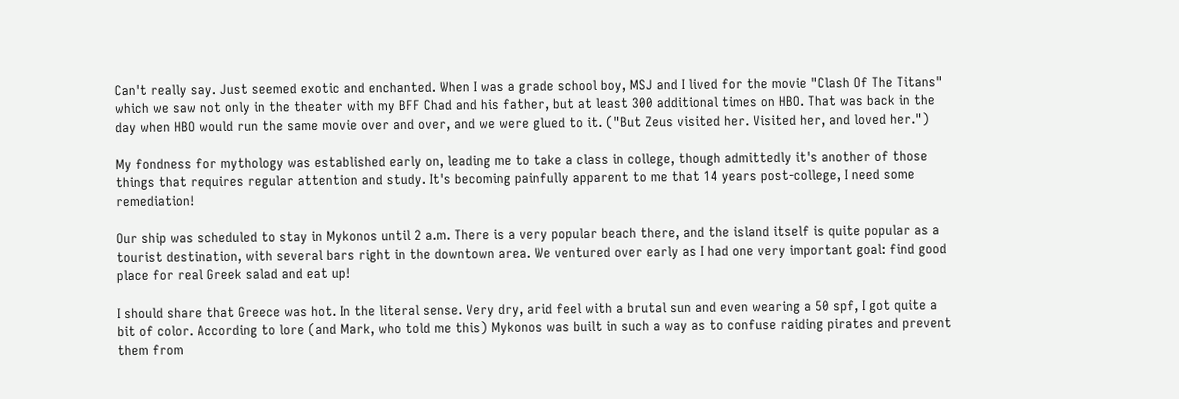Can't really say. Just seemed exotic and enchanted. When I was a grade school boy, MSJ and I lived for the movie "Clash Of The Titans" which we saw not only in the theater with my BFF Chad and his father, but at least 300 additional times on HBO. That was back in the day when HBO would run the same movie over and over, and we were glued to it. ("But Zeus visited her. Visited her, and loved her.")

My fondness for mythology was established early on, leading me to take a class in college, though admittedly it's another of those things that requires regular attention and study. It's becoming painfully apparent to me that 14 years post-college, I need some remediation!

Our ship was scheduled to stay in Mykonos until 2 a.m. There is a very popular beach there, and the island itself is quite popular as a tourist destination, with several bars right in the downtown area. We ventured over early as I had one very important goal: find good place for real Greek salad and eat up!

I should share that Greece was hot. In the literal sense. Very dry, arid feel with a brutal sun and even wearing a 50 spf, I got quite a bit of color. According to lore (and Mark, who told me this) Mykonos was built in such a way as to confuse raiding pirates and prevent them from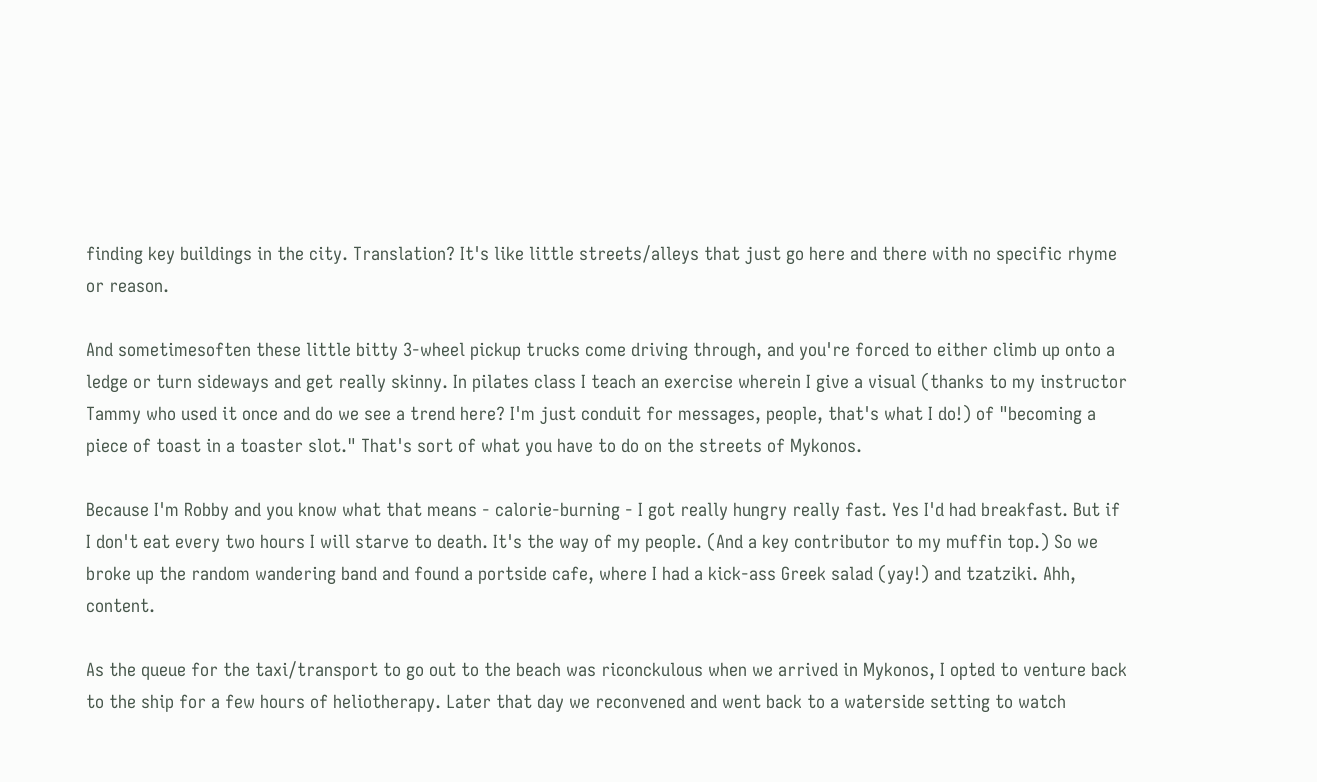finding key buildings in the city. Translation? It's like little streets/alleys that just go here and there with no specific rhyme or reason.

And sometimesoften these little bitty 3-wheel pickup trucks come driving through, and you're forced to either climb up onto a ledge or turn sideways and get really skinny. In pilates class I teach an exercise wherein I give a visual (thanks to my instructor Tammy who used it once and do we see a trend here? I'm just conduit for messages, people, that's what I do!) of "becoming a piece of toast in a toaster slot." That's sort of what you have to do on the streets of Mykonos.

Because I'm Robby and you know what that means - calorie-burning - I got really hungry really fast. Yes I'd had breakfast. But if I don't eat every two hours I will starve to death. It's the way of my people. (And a key contributor to my muffin top.) So we broke up the random wandering band and found a portside cafe, where I had a kick-ass Greek salad (yay!) and tzatziki. Ahh, content.

As the queue for the taxi/transport to go out to the beach was riconckulous when we arrived in Mykonos, I opted to venture back to the ship for a few hours of heliotherapy. Later that day we reconvened and went back to a waterside setting to watch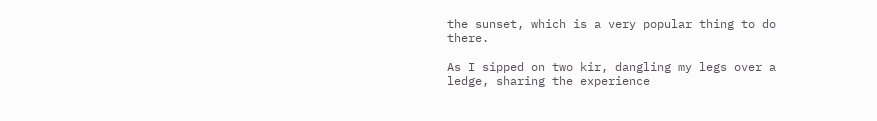the sunset, which is a very popular thing to do there.

As I sipped on two kir, dangling my legs over a ledge, sharing the experience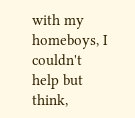with my homeboys, I couldn't help but think,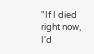"If I died right now, I'd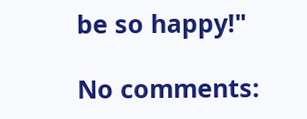be so happy!"

No comments: